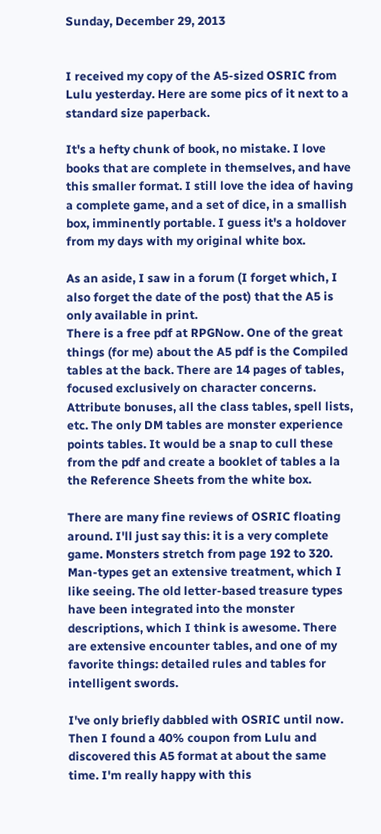Sunday, December 29, 2013


I received my copy of the A5-sized OSRIC from Lulu yesterday. Here are some pics of it next to a standard size paperback.

It's a hefty chunk of book, no mistake. I love books that are complete in themselves, and have this smaller format. I still love the idea of having a complete game, and a set of dice, in a smallish box, imminently portable. I guess it's a holdover from my days with my original white box.

As an aside, I saw in a forum (I forget which, I also forget the date of the post) that the A5 is only available in print.
There is a free pdf at RPGNow. One of the great things (for me) about the A5 pdf is the Compiled tables at the back. There are 14 pages of tables, focused exclusively on character concerns. Attribute bonuses, all the class tables, spell lists, etc. The only DM tables are monster experience points tables. It would be a snap to cull these from the pdf and create a booklet of tables a la the Reference Sheets from the white box.

There are many fine reviews of OSRIC floating around. I'll just say this: it is a very complete game. Monsters stretch from page 192 to 320. Man-types get an extensive treatment, which I like seeing. The old letter-based treasure types have been integrated into the monster descriptions, which I think is awesome. There are extensive encounter tables, and one of my favorite things: detailed rules and tables for intelligent swords.

I've only briefly dabbled with OSRIC until now. Then I found a 40% coupon from Lulu and discovered this A5 format at about the same time. I'm really happy with this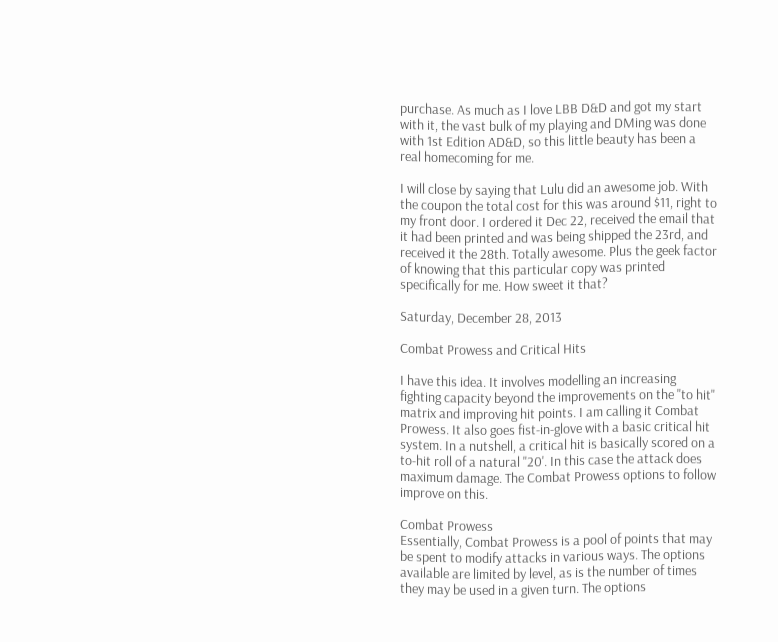purchase. As much as I love LBB D&D and got my start with it, the vast bulk of my playing and DMing was done with 1st Edition AD&D, so this little beauty has been a real homecoming for me.

I will close by saying that Lulu did an awesome job. With the coupon the total cost for this was around $11, right to my front door. I ordered it Dec 22, received the email that it had been printed and was being shipped the 23rd, and received it the 28th. Totally awesome. Plus the geek factor of knowing that this particular copy was printed specifically for me. How sweet it that?

Saturday, December 28, 2013

Combat Prowess and Critical Hits

I have this idea. It involves modelling an increasing fighting capacity beyond the improvements on the "to hit" matrix and improving hit points. I am calling it Combat Prowess. It also goes fist-in-glove with a basic critical hit system. In a nutshell, a critical hit is basically scored on a to-hit roll of a natural "20'. In this case the attack does maximum damage. The Combat Prowess options to follow improve on this.

Combat Prowess
Essentially, Combat Prowess is a pool of points that may be spent to modify attacks in various ways. The options available are limited by level, as is the number of times they may be used in a given turn. The options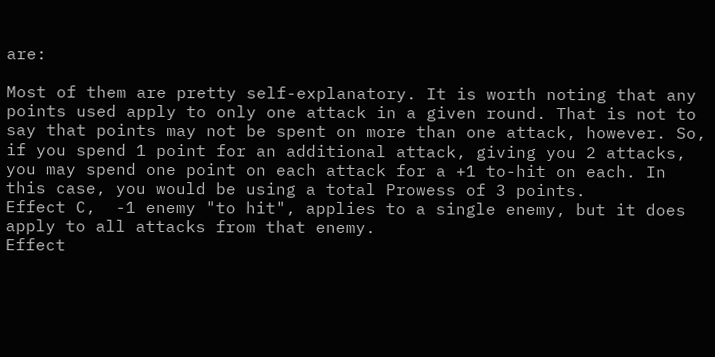are:

Most of them are pretty self-explanatory. It is worth noting that any points used apply to only one attack in a given round. That is not to say that points may not be spent on more than one attack, however. So, if you spend 1 point for an additional attack, giving you 2 attacks, you may spend one point on each attack for a +1 to-hit on each. In this case, you would be using a total Prowess of 3 points.
Effect C,  -1 enemy "to hit", applies to a single enemy, but it does apply to all attacks from that enemy.
Effect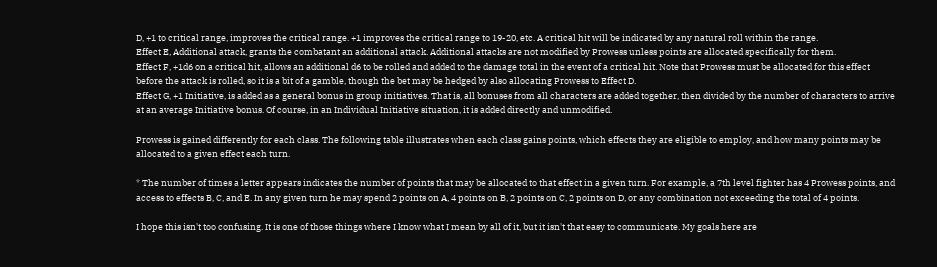D, +1 to critical range, improves the critical range. +1 improves the critical range to 19-20, etc. A critical hit will be indicated by any natural roll within the range.
Effect E, Additional attack, grants the combatant an additional attack. Additional attacks are not modified by Prowess unless points are allocated specifically for them.
Effect F, +1d6 on a critical hit, allows an additional d6 to be rolled and added to the damage total in the event of a critical hit. Note that Prowess must be allocated for this effect before the attack is rolled, so it is a bit of a gamble, though the bet may be hedged by also allocating Prowess to Effect D.
Effect G, +1 Initiative, is added as a general bonus in group initiatives. That is, all bonuses from all characters are added together, then divided by the number of characters to arrive at an average Initiative bonus. Of course, in an Individual Initiative situation, it is added directly and unmodified.

Prowess is gained differently for each class. The following table illustrates when each class gains points, which effects they are eligible to employ, and how many points may be allocated to a given effect each turn.

* The number of times a letter appears indicates the number of points that may be allocated to that effect in a given turn. For example, a 7th level fighter has 4 Prowess points, and access to effects B, C, and E. In any given turn he may spend 2 points on A, 4 points on B, 2 points on C, 2 points on D, or any combination not exceeding the total of 4 points.

I hope this isn't too confusing. It is one of those things where I know what I mean by all of it, but it isn't that easy to communicate. My goals here are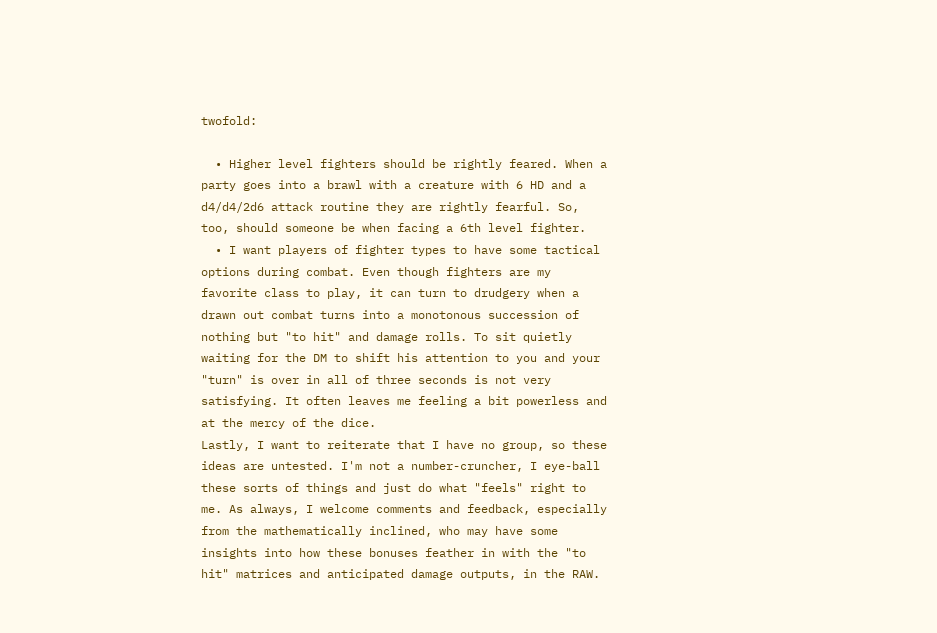twofold:

  • Higher level fighters should be rightly feared. When a party goes into a brawl with a creature with 6 HD and a d4/d4/2d6 attack routine they are rightly fearful. So, too, should someone be when facing a 6th level fighter.
  • I want players of fighter types to have some tactical options during combat. Even though fighters are my favorite class to play, it can turn to drudgery when a drawn out combat turns into a monotonous succession of nothing but "to hit" and damage rolls. To sit quietly waiting for the DM to shift his attention to you and your "turn" is over in all of three seconds is not very satisfying. It often leaves me feeling a bit powerless and at the mercy of the dice.
Lastly, I want to reiterate that I have no group, so these ideas are untested. I'm not a number-cruncher, I eye-ball these sorts of things and just do what "feels" right to me. As always, I welcome comments and feedback, especially from the mathematically inclined, who may have some insights into how these bonuses feather in with the "to hit" matrices and anticipated damage outputs, in the RAW.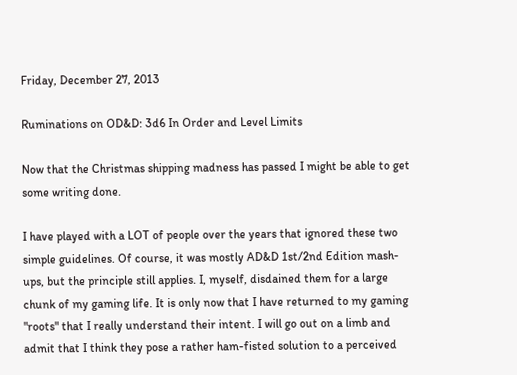Friday, December 27, 2013

Ruminations on OD&D: 3d6 In Order and Level Limits

Now that the Christmas shipping madness has passed I might be able to get some writing done.

I have played with a LOT of people over the years that ignored these two simple guidelines. Of course, it was mostly AD&D 1st/2nd Edition mash-ups, but the principle still applies. I, myself, disdained them for a large chunk of my gaming life. It is only now that I have returned to my gaming "roots" that I really understand their intent. I will go out on a limb and admit that I think they pose a rather ham-fisted solution to a perceived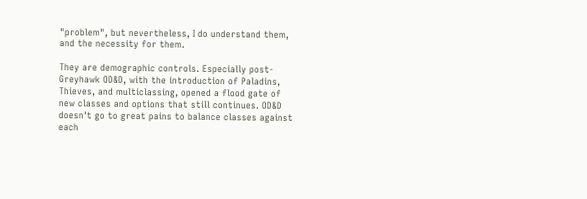"problem", but nevertheless, I do understand them, and the necessity for them.

They are demographic controls. Especially post-Greyhawk OD&D, with the introduction of Paladins, Thieves, and multiclassing, opened a flood gate of new classes and options that still continues. OD&D doesn't go to great pains to balance classes against each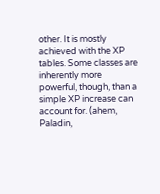other. It is mostly achieved with the XP tables. Some classes are inherently more powerful, though, than a simple XP increase can account for. (ahem, Paladin,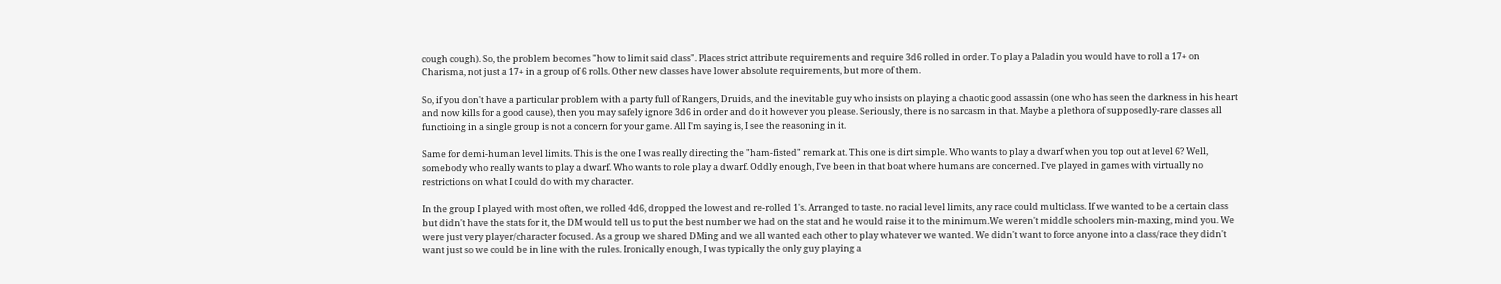cough cough). So, the problem becomes "how to limit said class". Places strict attribute requirements and require 3d6 rolled in order. To play a Paladin you would have to roll a 17+ on Charisma, not just a 17+ in a group of 6 rolls. Other new classes have lower absolute requirements, but more of them.

So, if you don't have a particular problem with a party full of Rangers, Druids, and the inevitable guy who insists on playing a chaotic good assassin (one who has seen the darkness in his heart and now kills for a good cause), then you may safely ignore 3d6 in order and do it however you please. Seriously, there is no sarcasm in that. Maybe a plethora of supposedly-rare classes all functioing in a single group is not a concern for your game. All I'm saying is, I see the reasoning in it.

Same for demi-human level limits. This is the one I was really directing the "ham-fisted" remark at. This one is dirt simple. Who wants to play a dwarf when you top out at level 6? Well, somebody who really wants to play a dwarf. Who wants to role play a dwarf. Oddly enough, I've been in that boat where humans are concerned. I've played in games with virtually no restrictions on what I could do with my character.

In the group I played with most often, we rolled 4d6, dropped the lowest and re-rolled 1's. Arranged to taste. no racial level limits, any race could multiclass. If we wanted to be a certain class but didn't have the stats for it, the DM would tell us to put the best number we had on the stat and he would raise it to the minimum.We weren't middle schoolers min-maxing, mind you. We were just very player/character focused. As a group we shared DMing and we all wanted each other to play whatever we wanted. We didn't want to force anyone into a class/race they didn't want just so we could be in line with the rules. Ironically enough, I was typically the only guy playing a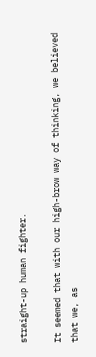straight-up human fighter.

It seemed that with our high-brow way of thinking, we believed that we, as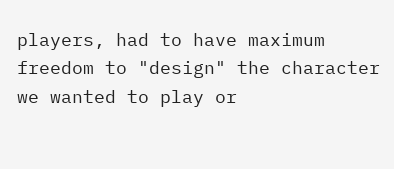players, had to have maximum freedom to "design" the character we wanted to play or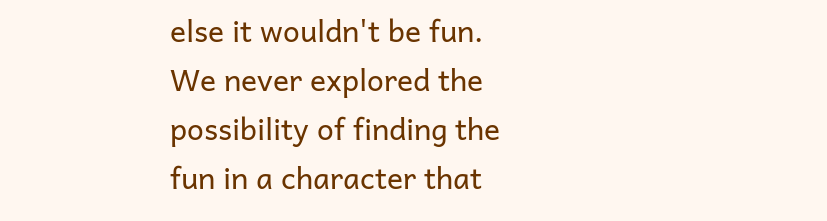else it wouldn't be fun. We never explored the possibility of finding the fun in a character that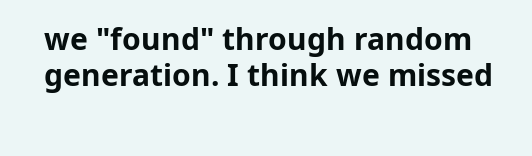we "found" through random generation. I think we missed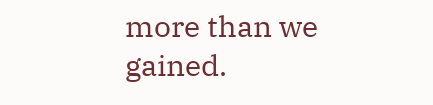more than we gained.